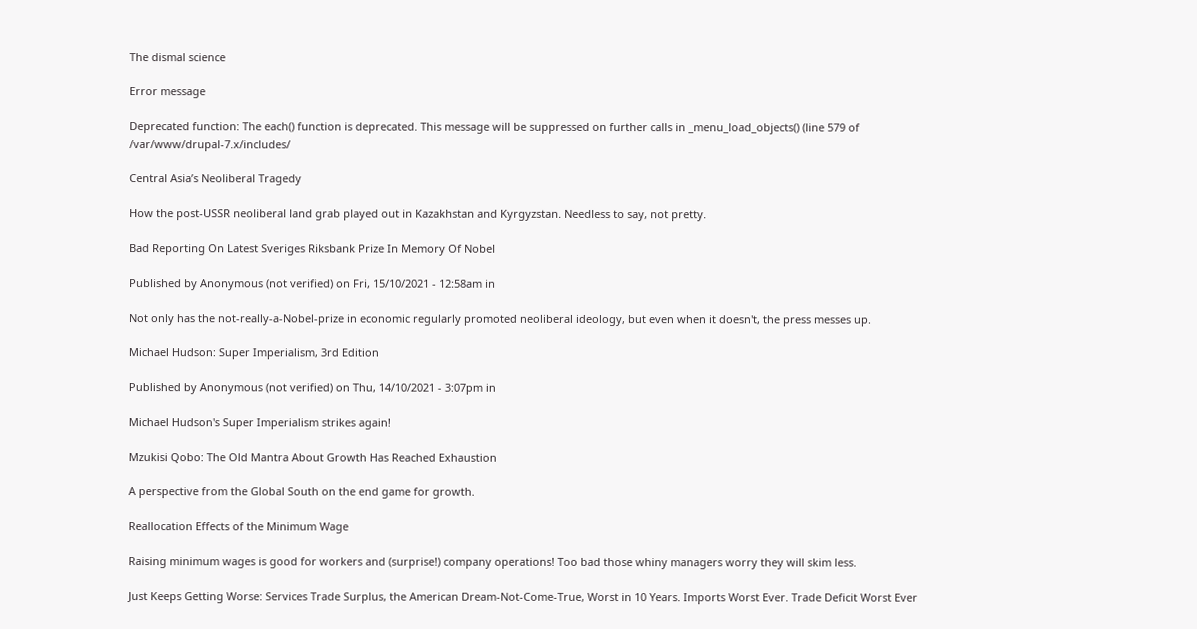The dismal science

Error message

Deprecated function: The each() function is deprecated. This message will be suppressed on further calls in _menu_load_objects() (line 579 of /var/www/drupal-7.x/includes/

Central Asia’s Neoliberal Tragedy

How the post-USSR neoliberal land grab played out in Kazakhstan and Kyrgyzstan. Needless to say, not pretty.

Bad Reporting On Latest Sveriges Riksbank Prize In Memory Of Nobel

Published by Anonymous (not verified) on Fri, 15/10/2021 - 12:58am in

Not only has the not-really-a-Nobel-prize in economic regularly promoted neoliberal ideology, but even when it doesn't, the press messes up.

Michael Hudson: Super Imperialism, 3rd Edition

Published by Anonymous (not verified) on Thu, 14/10/2021 - 3:07pm in

Michael Hudson's Super Imperialism strikes again!

Mzukisi Qobo: The Old Mantra About Growth Has Reached Exhaustion

A perspective from the Global South on the end game for growth.

Reallocation Effects of the Minimum Wage

Raising minimum wages is good for workers and (surprise!) company operations! Too bad those whiny managers worry they will skim less.

Just Keeps Getting Worse: Services Trade Surplus, the American Dream-Not-Come-True, Worst in 10 Years. Imports Worst Ever. Trade Deficit Worst Ever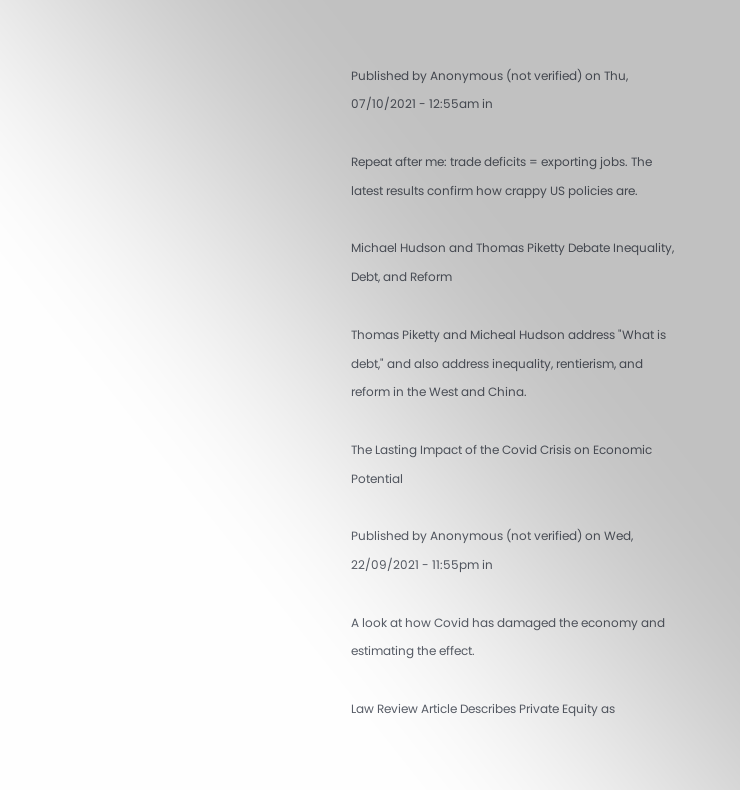Published by Anonymous (not verified) on Thu, 07/10/2021 - 12:55am in

Repeat after me: trade deficits = exporting jobs. The latest results confirm how crappy US policies are.

Michael Hudson and Thomas Piketty Debate Inequality, Debt, and Reform

Thomas Piketty and Micheal Hudson address "What is debt," and also address inequality, rentierism, and reform in the West and China.

The Lasting Impact of the Covid Crisis on Economic Potential

Published by Anonymous (not verified) on Wed, 22/09/2021 - 11:55pm in

A look at how Covid has damaged the economy and estimating the effect.

Law Review Article Describes Private Equity as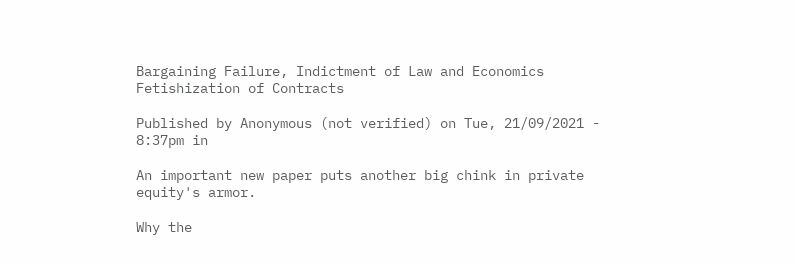Bargaining Failure, Indictment of Law and Economics Fetishization of Contracts

Published by Anonymous (not verified) on Tue, 21/09/2021 - 8:37pm in

An important new paper puts another big chink in private equity's armor.

Why the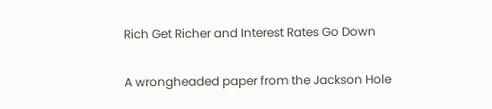Rich Get Richer and Interest Rates Go Down

A wrongheaded paper from the Jackson Hole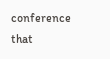conference that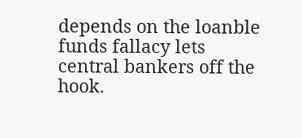depends on the loanble funds fallacy lets central bankers off the hook.